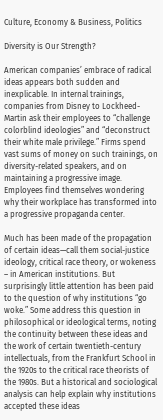Culture, Economy & Business, Politics

Diversity is Our Strength?

American companies’ embrace of radical ideas appears both sudden and inexplicable. In internal trainings, companies from Disney to Lockheed-Martin ask their employees to “challenge colorblind ideologies” and “deconstruct their white male privilege.” Firms spend vast sums of money on such trainings, on diversity-related speakers, and on maintaining a progressive image. Employees find themselves wondering why their workplace has transformed into a progressive propaganda center.

Much has been made of the propagation of certain ideas—call them social-justice ideology, critical race theory, or wokeness – in American institutions. But surprisingly little attention has been paid to the question of why institutions “go woke.” Some address this question in philosophical or ideological terms, noting the continuity between these ideas and the work of certain twentieth-century intellectuals, from the Frankfurt School in the 1920s to the critical race theorists of the 1980s. But a historical and sociological analysis can help explain why institutions accepted these ideas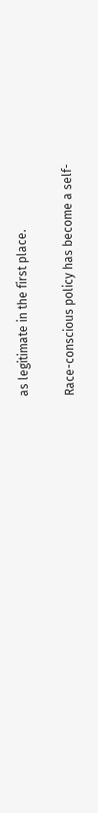as legitimate in the first place.

Race-conscious policy has become a self-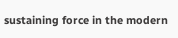sustaining force in the modern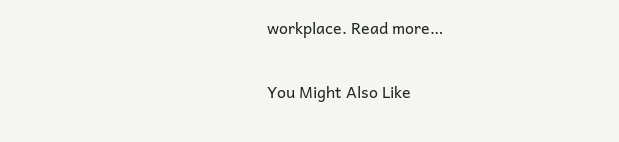workplace. Read more…

You Might Also Like